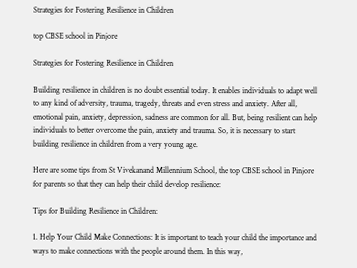Strategies for Fostering Resilience in Children

top CBSE school in Pinjore

Strategies for Fostering Resilience in Children

Building resilience in children is no doubt essential today. It enables individuals to adapt well to any kind of adversity, trauma, tragedy, threats and even stress and anxiety. After all, emotional pain, anxiety, depression, sadness are common for all. But, being resilient can help individuals to better overcome the pain, anxiety and trauma. So, it is necessary to start building resilience in children from a very young age.

Here are some tips from St Vivekanand Millennium School, the top CBSE school in Pinjore for parents so that they can help their child develop resilience:

Tips for Building Resilience in Children:

1. Help Your Child Make Connections: It is important to teach your child the importance and ways to make connections with the people around them. In this way,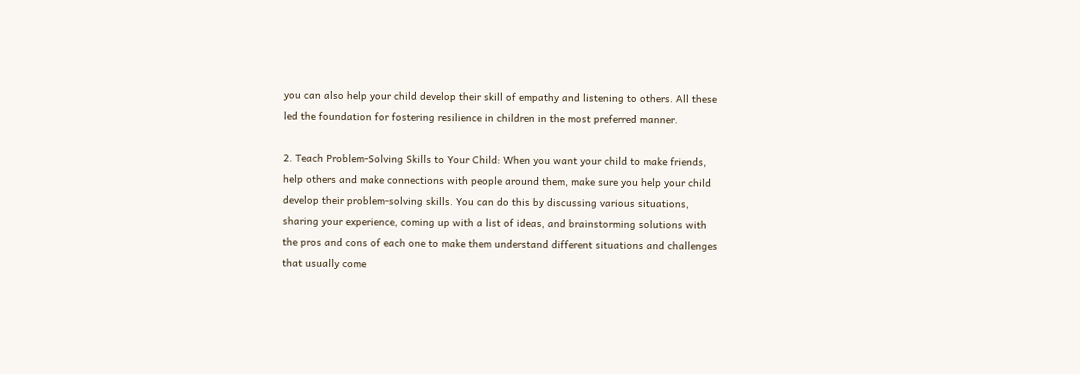you can also help your child develop their skill of empathy and listening to others. All these led the foundation for fostering resilience in children in the most preferred manner.

2. Teach Problem-Solving Skills to Your Child: When you want your child to make friends, help others and make connections with people around them, make sure you help your child develop their problem-solving skills. You can do this by discussing various situations, sharing your experience, coming up with a list of ideas, and brainstorming solutions with the pros and cons of each one to make them understand different situations and challenges that usually come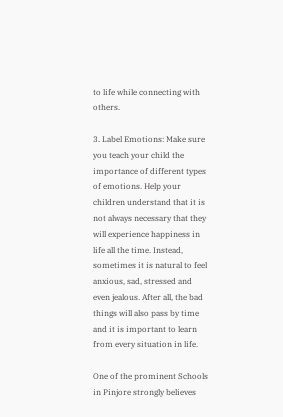to life while connecting with others.

3. Label Emotions: Make sure you teach your child the importance of different types of emotions. Help your children understand that it is not always necessary that they will experience happiness in life all the time. Instead, sometimes it is natural to feel anxious, sad, stressed and even jealous. After all, the bad things will also pass by time and it is important to learn from every situation in life.

One of the prominent Schools in Pinjore strongly believes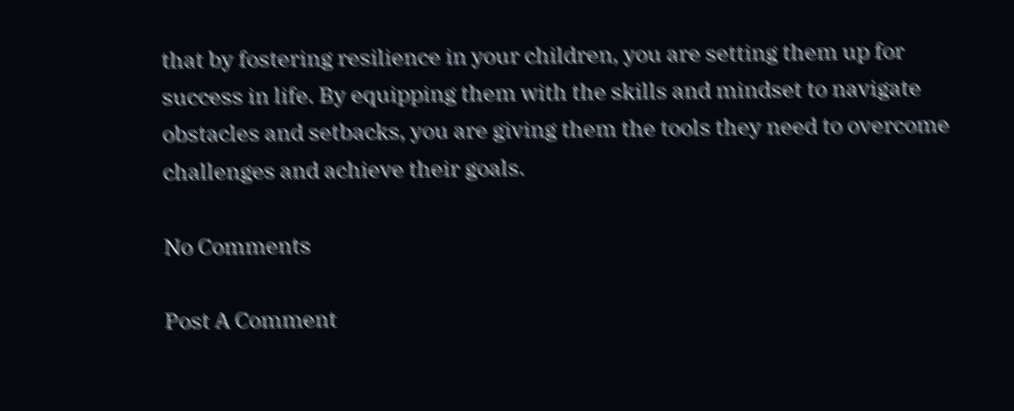that by fostering resilience in your children, you are setting them up for success in life. By equipping them with the skills and mindset to navigate obstacles and setbacks, you are giving them the tools they need to overcome challenges and achieve their goals.

No Comments

Post A Comment